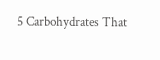5 Carbohydrates That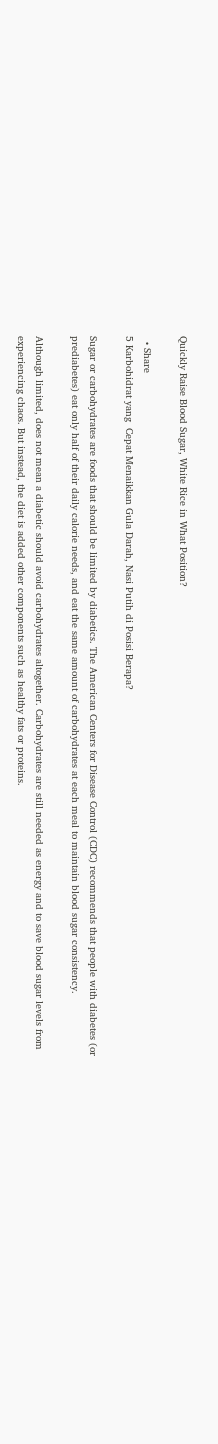Quickly Raise Blood Sugar, White Rice in What Position?

  • Share
5 Karbohidrat yang  Cepat Menaikkan Gula Darah, Nasi Putih di Posisi Berapa?

Sugar or carbohydrates are foods that should be limited by diabetics. The American Centers for Disease Control (CDC) recommends that people with diabetes (or prediabetes) eat only half of their daily calorie needs, and eat the same amount of carbohydrates at each meal to maintain blood sugar consistency.

Although limited, does not mean a diabetic should avoid carbohydrates altogether. Carbohydrates are still needed as energy and to save blood sugar levels from experiencing chaos. But instead, the diet is added other components such as healthy fats or proteins.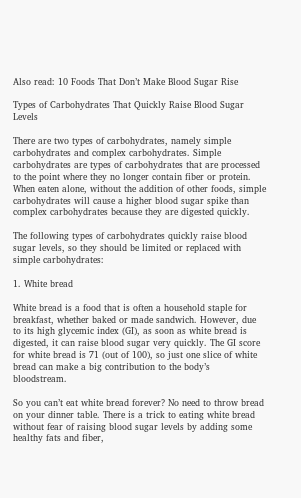Also read: 10 Foods That Don’t Make Blood Sugar Rise

Types of Carbohydrates That Quickly Raise Blood Sugar Levels

There are two types of carbohydrates, namely simple carbohydrates and complex carbohydrates. Simple carbohydrates are types of carbohydrates that are processed to the point where they no longer contain fiber or protein. When eaten alone, without the addition of other foods, simple carbohydrates will cause a higher blood sugar spike than complex carbohydrates because they are digested quickly.

The following types of carbohydrates quickly raise blood sugar levels, so they should be limited or replaced with simple carbohydrates:

1. White bread

White bread is a food that is often a household staple for breakfast, whether baked or made sandwich. However, due to its high glycemic index (GI), as soon as white bread is digested, it can raise blood sugar very quickly. The GI score for white bread is 71 (out of 100), so just one slice of white bread can make a big contribution to the body’s bloodstream.

So you can’t eat white bread forever? No need to throw bread on your dinner table. There is a trick to eating white bread without fear of raising blood sugar levels by adding some healthy fats and fiber,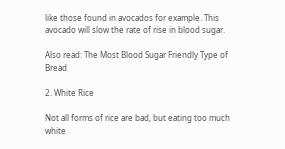like those found in avocados for example. This avocado will slow the rate of rise in blood sugar.

Also read: The Most Blood Sugar Friendly Type of Bread

2. White Rice

Not all forms of rice are bad, but eating too much white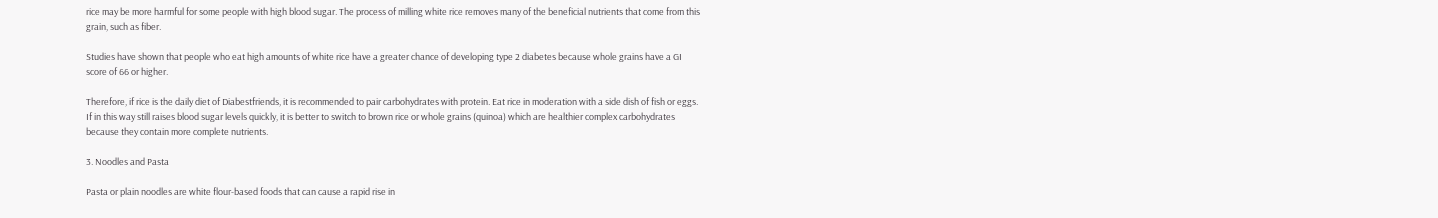rice may be more harmful for some people with high blood sugar. The process of milling white rice removes many of the beneficial nutrients that come from this grain, such as fiber.

Studies have shown that people who eat high amounts of white rice have a greater chance of developing type 2 diabetes because whole grains have a GI score of 66 or higher.

Therefore, if rice is the daily diet of Diabestfriends, it is recommended to pair carbohydrates with protein. Eat rice in moderation with a side dish of fish or eggs. If in this way still raises blood sugar levels quickly, it is better to switch to brown rice or whole grains (quinoa) which are healthier complex carbohydrates because they contain more complete nutrients.

3. Noodles and Pasta

Pasta or plain noodles are white flour-based foods that can cause a rapid rise in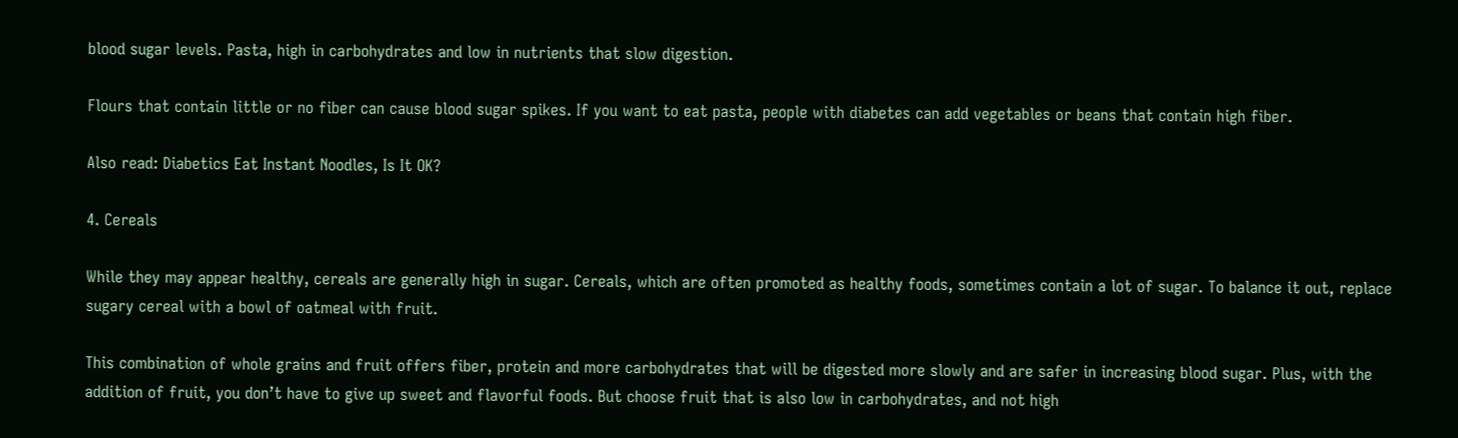blood sugar levels. Pasta, high in carbohydrates and low in nutrients that slow digestion.

Flours that contain little or no fiber can cause blood sugar spikes. If you want to eat pasta, people with diabetes can add vegetables or beans that contain high fiber.

Also read: Diabetics Eat Instant Noodles, Is It OK?

4. Cereals

While they may appear healthy, cereals are generally high in sugar. Cereals, which are often promoted as healthy foods, sometimes contain a lot of sugar. To balance it out, replace sugary cereal with a bowl of oatmeal with fruit.

This combination of whole grains and fruit offers fiber, protein and more carbohydrates that will be digested more slowly and are safer in increasing blood sugar. Plus, with the addition of fruit, you don’t have to give up sweet and flavorful foods. But choose fruit that is also low in carbohydrates, and not high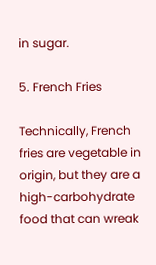in sugar.

5. French Fries

Technically, French fries are vegetable in origin, but they are a high-carbohydrate food that can wreak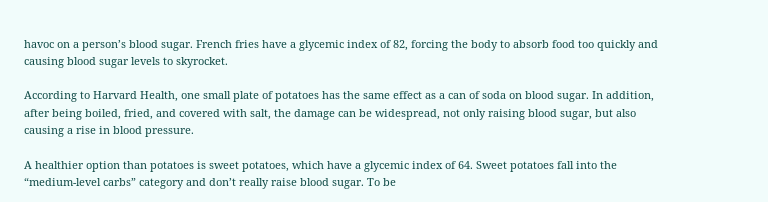havoc on a person’s blood sugar. French fries have a glycemic index of 82, forcing the body to absorb food too quickly and causing blood sugar levels to skyrocket.

According to Harvard Health, one small plate of potatoes has the same effect as a can of soda on blood sugar. In addition, after being boiled, fried, and covered with salt, the damage can be widespread, not only raising blood sugar, but also causing a rise in blood pressure.

A healthier option than potatoes is sweet potatoes, which have a glycemic index of 64. Sweet potatoes fall into the “medium-level carbs” category and don’t really raise blood sugar. To be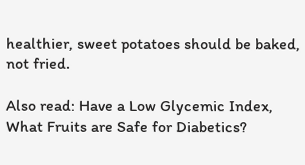healthier, sweet potatoes should be baked, not fried.

Also read: Have a Low Glycemic Index, What Fruits are Safe for Diabetics?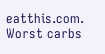eatthis.com. Worst carbs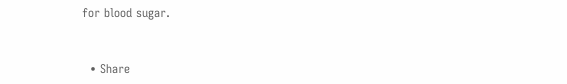for blood sugar.


  • Share